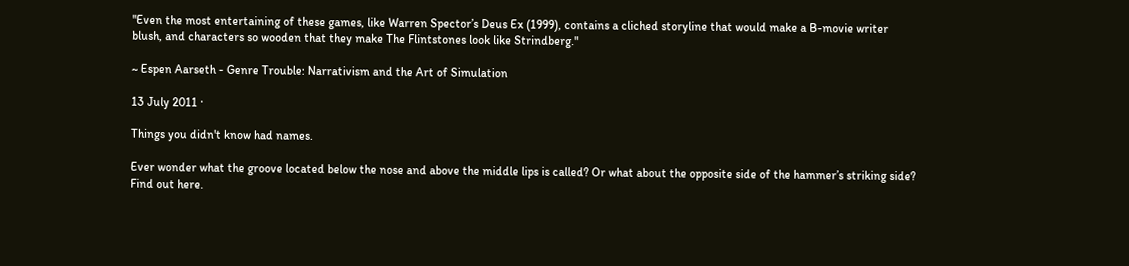"Even the most entertaining of these games, like Warren Spector’s Deus Ex (1999), contains a cliched storyline that would make a B-movie writer blush, and characters so wooden that they make The Flintstones look like Strindberg."

~ Espen Aarseth - Genre Trouble: Narrativism and the Art of Simulation

13 July 2011 ·

Things you didn't know had names.

Ever wonder what the groove located below the nose and above the middle lips is called? Or what about the opposite side of the hammer’s striking side? Find out here.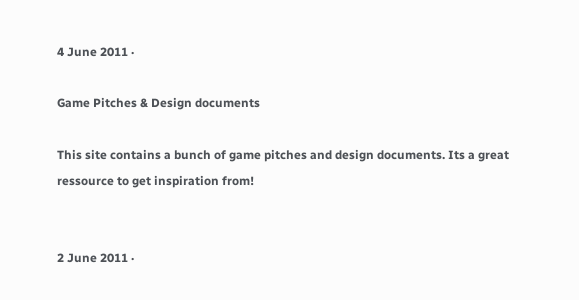4 June 2011 ·

Game Pitches & Design documents

This site contains a bunch of game pitches and design documents. Its a great ressource to get inspiration from!


2 June 2011 ·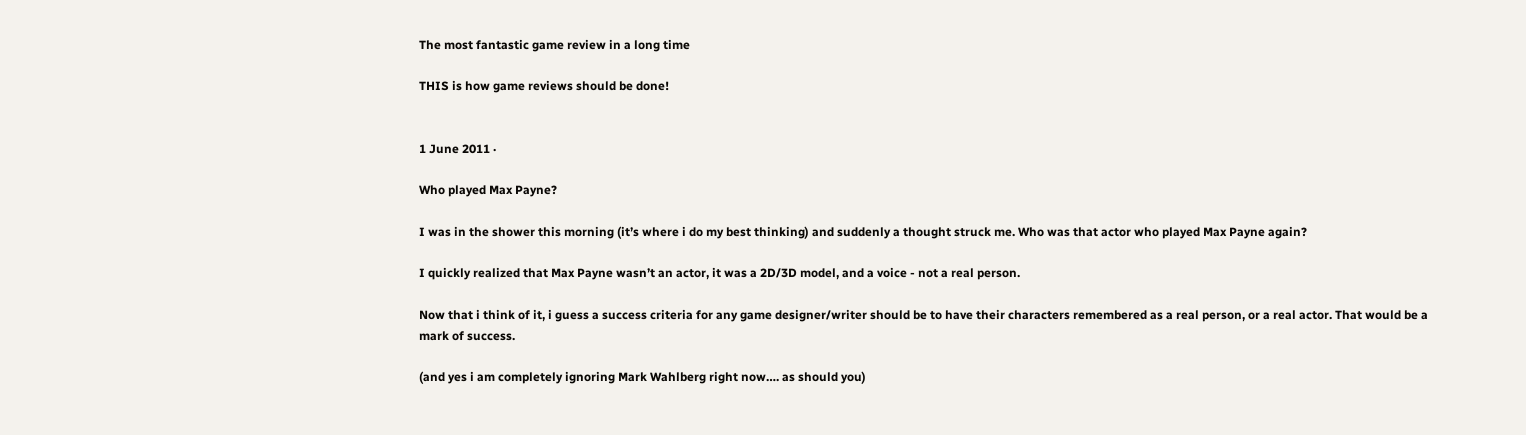The most fantastic game review in a long time

THIS is how game reviews should be done!


1 June 2011 ·

Who played Max Payne?

I was in the shower this morning (it’s where i do my best thinking) and suddenly a thought struck me. Who was that actor who played Max Payne again?

I quickly realized that Max Payne wasn’t an actor, it was a 2D/3D model, and a voice - not a real person.

Now that i think of it, i guess a success criteria for any game designer/writer should be to have their characters remembered as a real person, or a real actor. That would be a mark of success.

(and yes i am completely ignoring Mark Wahlberg right now…. as should you)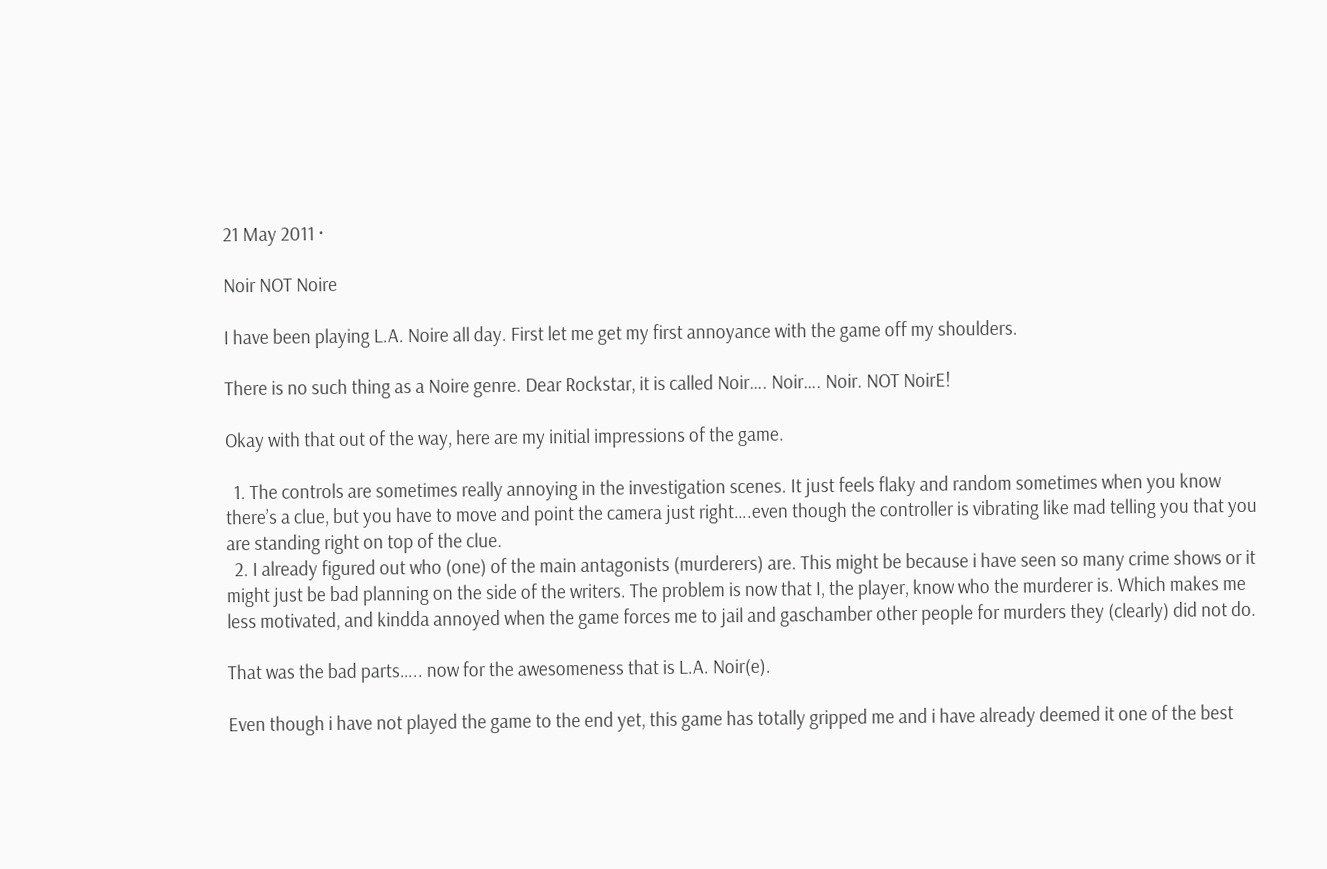21 May 2011 ·

Noir NOT Noire

I have been playing L.A. Noire all day. First let me get my first annoyance with the game off my shoulders.

There is no such thing as a Noire genre. Dear Rockstar, it is called Noir…. Noir…. Noir. NOT NoirE!

Okay with that out of the way, here are my initial impressions of the game.

  1. The controls are sometimes really annoying in the investigation scenes. It just feels flaky and random sometimes when you know there’s a clue, but you have to move and point the camera just right….even though the controller is vibrating like mad telling you that you are standing right on top of the clue.
  2. I already figured out who (one) of the main antagonists (murderers) are. This might be because i have seen so many crime shows or it might just be bad planning on the side of the writers. The problem is now that I, the player, know who the murderer is. Which makes me less motivated, and kindda annoyed when the game forces me to jail and gaschamber other people for murders they (clearly) did not do.

That was the bad parts….. now for the awesomeness that is L.A. Noir(e).

Even though i have not played the game to the end yet, this game has totally gripped me and i have already deemed it one of the best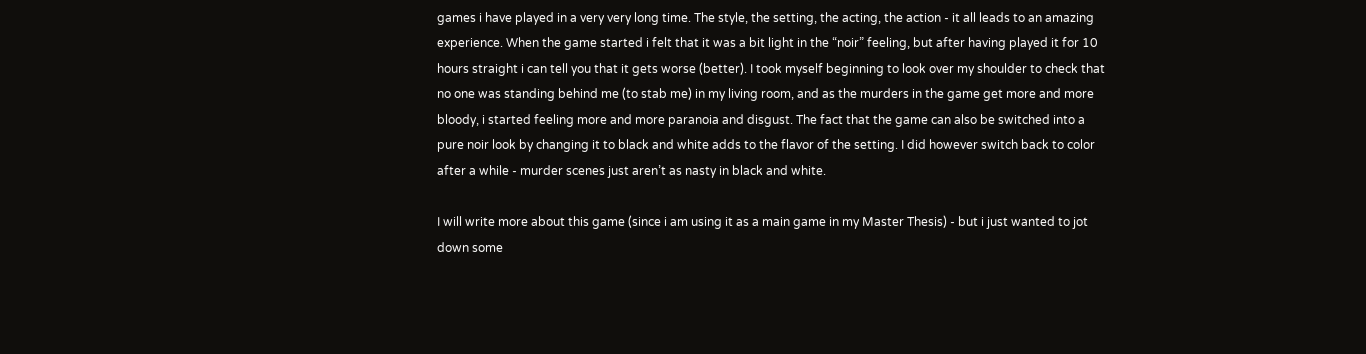games i have played in a very very long time. The style, the setting, the acting, the action - it all leads to an amazing experience. When the game started i felt that it was a bit light in the “noir” feeling, but after having played it for 10 hours straight i can tell you that it gets worse (better). I took myself beginning to look over my shoulder to check that no one was standing behind me (to stab me) in my living room, and as the murders in the game get more and more bloody, i started feeling more and more paranoia and disgust. The fact that the game can also be switched into a pure noir look by changing it to black and white adds to the flavor of the setting. I did however switch back to color after a while - murder scenes just aren’t as nasty in black and white.

I will write more about this game (since i am using it as a main game in my Master Thesis) - but i just wanted to jot down some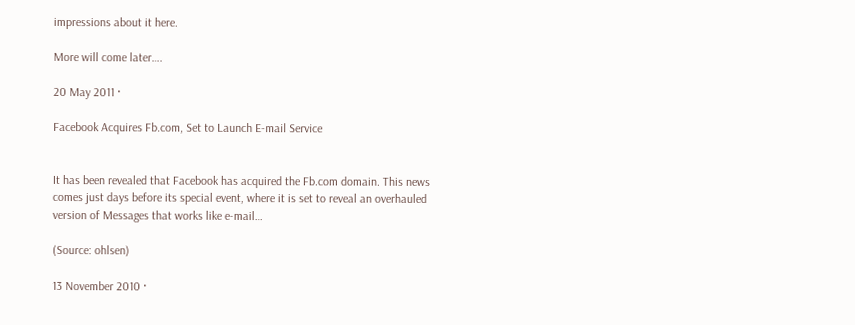impressions about it here.

More will come later….

20 May 2011 ·

Facebook Acquires Fb.com, Set to Launch E-mail Service


It has been revealed that Facebook has acquired the Fb.com domain. This news comes just days before its special event, where it is set to reveal an overhauled version of Messages that works like e-mail…

(Source: ohlsen)

13 November 2010 ·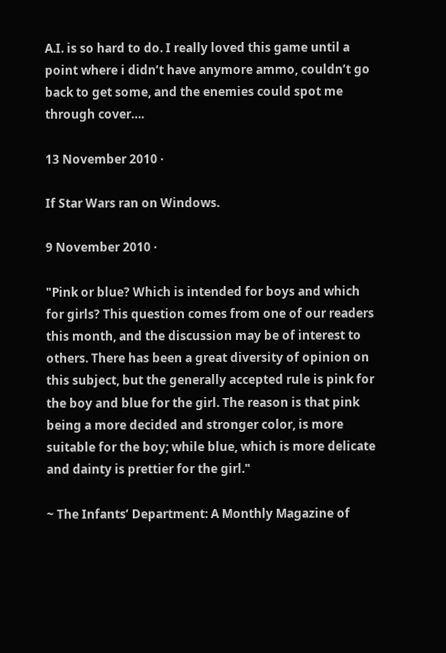A.I. is so hard to do. I really loved this game until a point where i didn’t have anymore ammo, couldn’t go back to get some, and the enemies could spot me through cover….

13 November 2010 ·

If Star Wars ran on Windows.

9 November 2010 ·

"Pink or blue? Which is intended for boys and which for girls? This question comes from one of our readers this month, and the discussion may be of interest to others. There has been a great diversity of opinion on this subject, but the generally accepted rule is pink for the boy and blue for the girl. The reason is that pink being a more decided and stronger color, is more suitable for the boy; while blue, which is more delicate and dainty is prettier for the girl."

~ The Infants’ Department: A Monthly Magazine of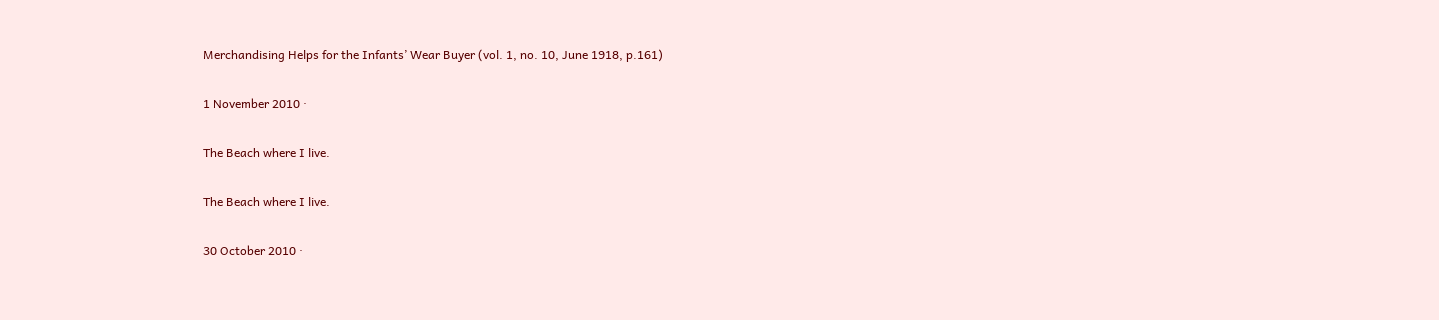Merchandising Helps for the Infants’ Wear Buyer (vol. 1, no. 10, June 1918, p.161)

1 November 2010 ·

The Beach where I live.

The Beach where I live.

30 October 2010 ·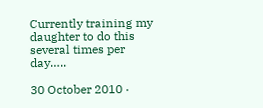Currently training my daughter to do this several times per day…..

30 October 2010 ·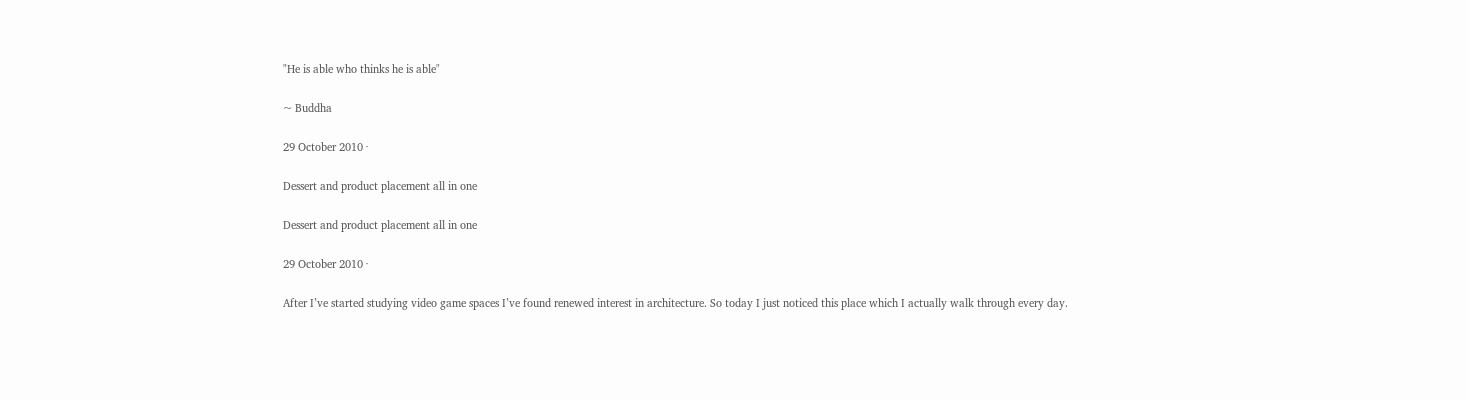"He is able who thinks he is able"

~ Buddha

29 October 2010 ·

Dessert and product placement all in one

Dessert and product placement all in one

29 October 2010 ·

After I’ve started studying video game spaces I’ve found renewed interest in architecture. So today I just noticed this place which I actually walk through every day.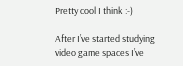Pretty cool I think :-)

After I’ve started studying video game spaces I’ve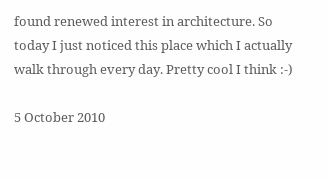found renewed interest in architecture. So today I just noticed this place which I actually walk through every day. Pretty cool I think :-)

5 October 2010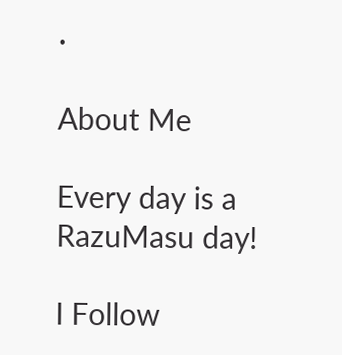·

About Me

Every day is a RazuMasu day!

I Follow